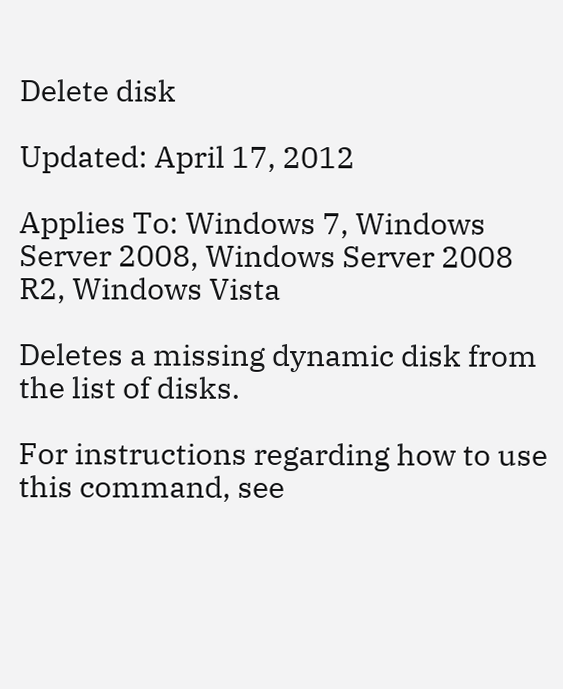Delete disk

Updated: April 17, 2012

Applies To: Windows 7, Windows Server 2008, Windows Server 2008 R2, Windows Vista

Deletes a missing dynamic disk from the list of disks.

For instructions regarding how to use this command, see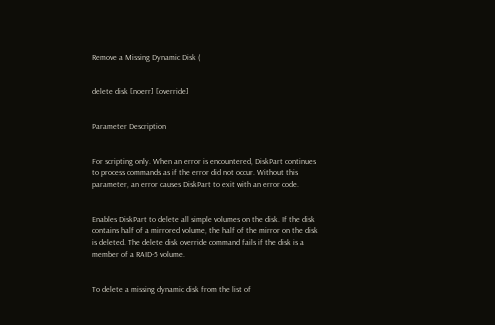Remove a Missing Dynamic Disk (


delete disk [noerr] [override]


Parameter Description


For scripting only. When an error is encountered, DiskPart continues to process commands as if the error did not occur. Without this parameter, an error causes DiskPart to exit with an error code.


Enables DiskPart to delete all simple volumes on the disk. If the disk contains half of a mirrored volume, the half of the mirror on the disk is deleted. The delete disk override command fails if the disk is a member of a RAID-5 volume.


To delete a missing dynamic disk from the list of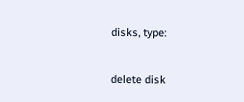disks, type:

delete disk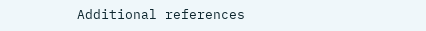Additional references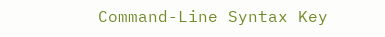Command-Line Syntax Key